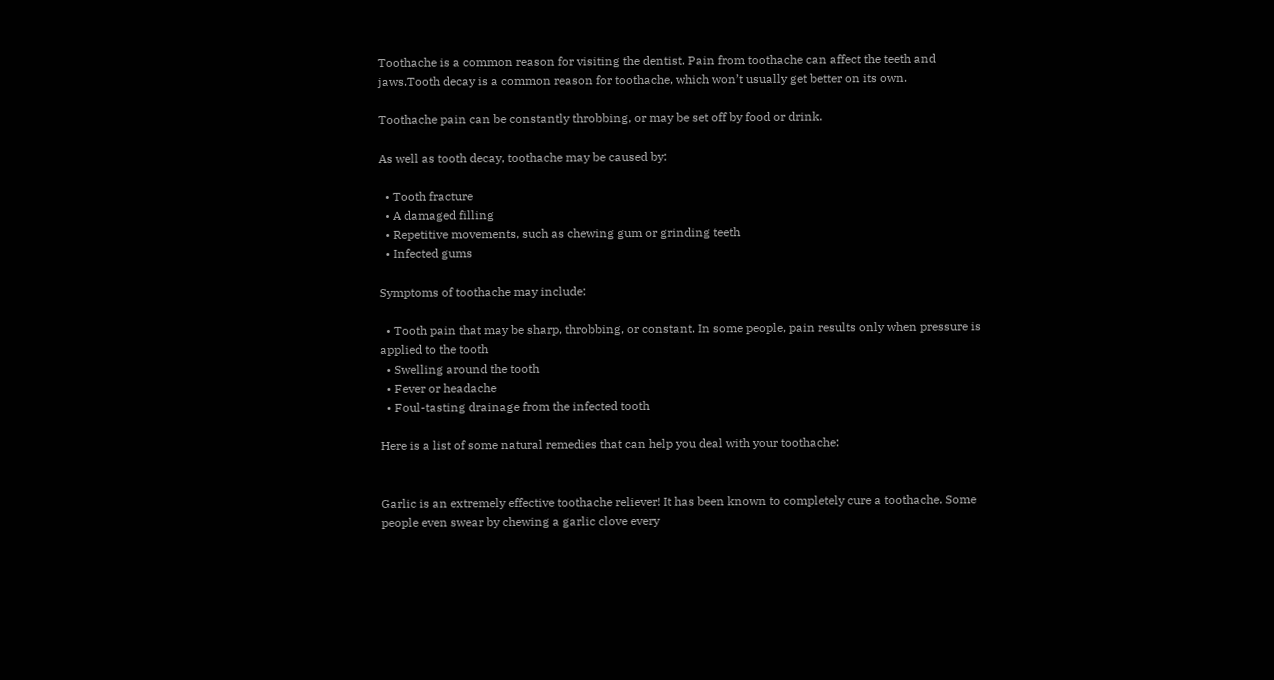Toothache is a common reason for visiting the dentist. Pain from toothache can affect the teeth and jaws.Tooth decay is a common reason for toothache, which won’t usually get better on its own.

Toothache pain can be constantly throbbing, or may be set off by food or drink.

As well as tooth decay, toothache may be caused by:

  • Tooth fracture
  • A damaged filling
  • Repetitive movements, such as chewing gum or grinding teeth
  • Infected gums

Symptoms of toothache may include:

  • Tooth pain that may be sharp, throbbing, or constant. In some people, pain results only when pressure is applied to the tooth
  • Swelling around the tooth
  • Fever or headache
  • Foul-tasting drainage from the infected tooth

Here is a list of some natural remedies that can help you deal with your toothache:


Garlic is an extremely effective toothache reliever! It has been known to completely cure a toothache. Some people even swear by chewing a garlic clove every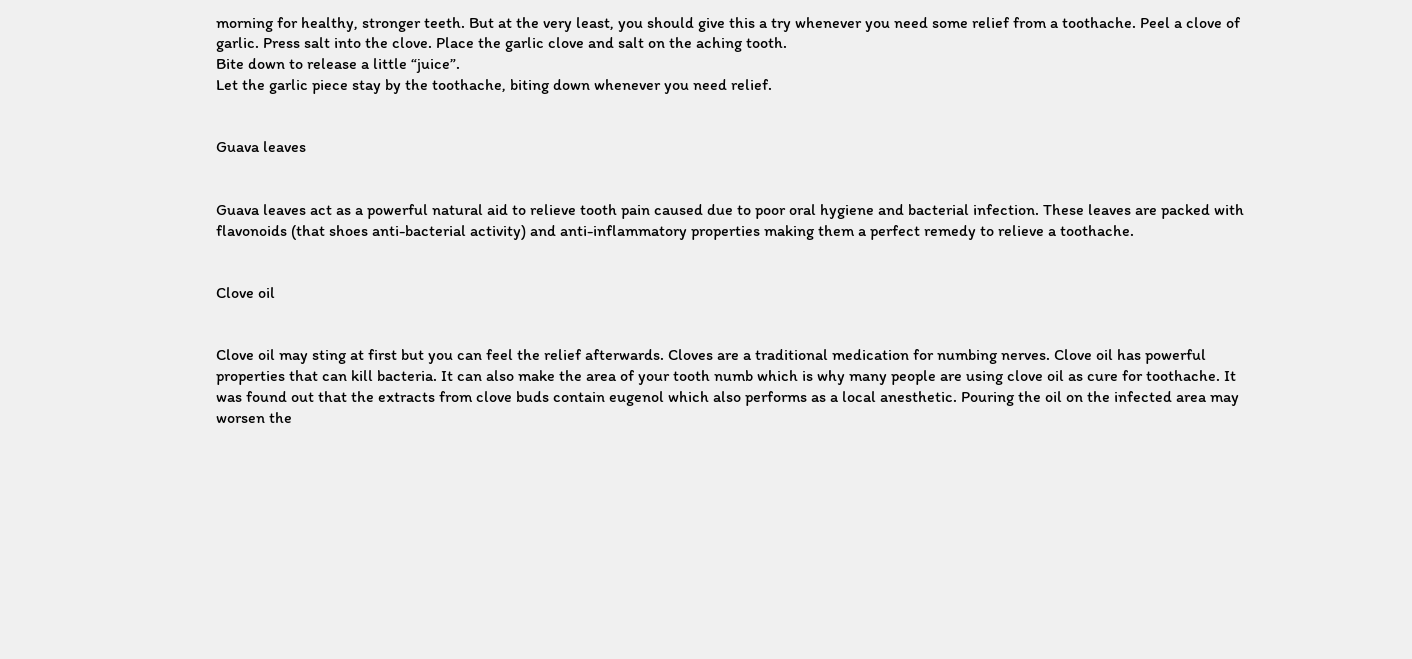morning for healthy, stronger teeth. But at the very least, you should give this a try whenever you need some relief from a toothache. Peel a clove of garlic. Press salt into the clove. Place the garlic clove and salt on the aching tooth.
Bite down to release a little “juice”.
Let the garlic piece stay by the toothache, biting down whenever you need relief.


Guava leaves


Guava leaves act as a powerful natural aid to relieve tooth pain caused due to poor oral hygiene and bacterial infection. These leaves are packed with flavonoids (that shoes anti-bacterial activity) and anti-inflammatory properties making them a perfect remedy to relieve a toothache.


Clove oil


Clove oil may sting at first but you can feel the relief afterwards. Cloves are a traditional medication for numbing nerves. Clove oil has powerful properties that can kill bacteria. It can also make the area of your tooth numb which is why many people are using clove oil as cure for toothache. It was found out that the extracts from clove buds contain eugenol which also performs as a local anesthetic. Pouring the oil on the infected area may worsen the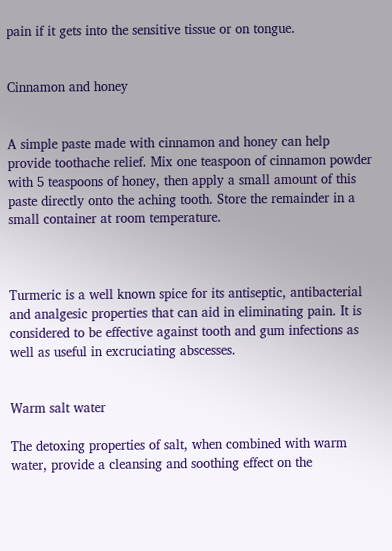pain if it gets into the sensitive tissue or on tongue.


Cinnamon and honey


A simple paste made with cinnamon and honey can help provide toothache relief. Mix one teaspoon of cinnamon powder with 5 teaspoons of honey, then apply a small amount of this paste directly onto the aching tooth. Store the remainder in a small container at room temperature.



Turmeric is a well known spice for its antiseptic, antibacterial and analgesic properties that can aid in eliminating pain. It is considered to be effective against tooth and gum infections as well as useful in excruciating abscesses.


Warm salt water

The detoxing properties of salt, when combined with warm water, provide a cleansing and soothing effect on the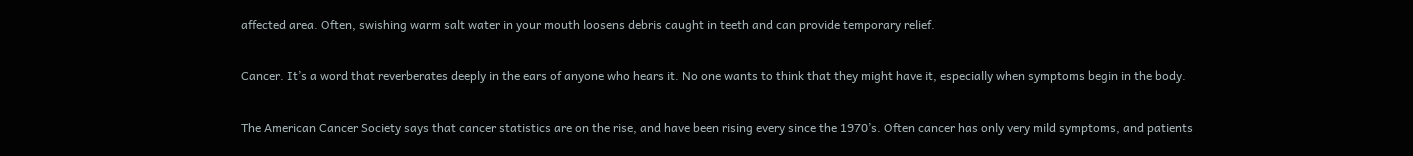affected area. Often, swishing warm salt water in your mouth loosens debris caught in teeth and can provide temporary relief.

Cancer. It’s a word that reverberates deeply in the ears of anyone who hears it. No one wants to think that they might have it, especially when symptoms begin in the body.

The American Cancer Society says that cancer statistics are on the rise, and have been rising every since the 1970’s. Often cancer has only very mild symptoms, and patients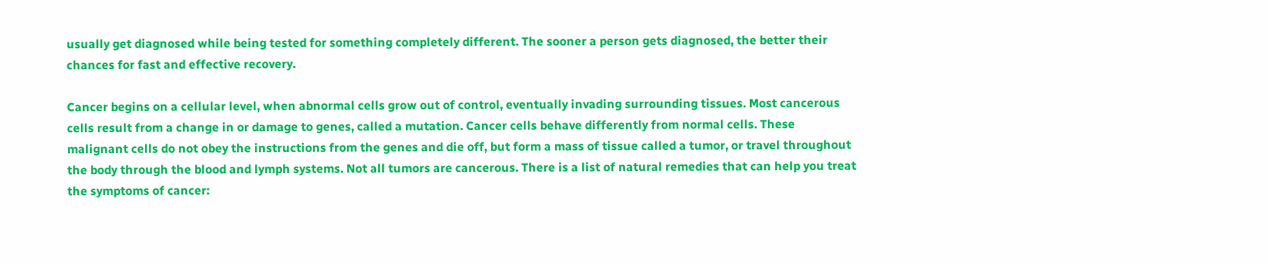usually get diagnosed while being tested for something completely different. The sooner a person gets diagnosed, the better their chances for fast and effective recovery.

Cancer begins on a cellular level, when abnormal cells grow out of control, eventually invading surrounding tissues. Most cancerous cells result from a change in or damage to genes, called a mutation. Cancer cells behave differently from normal cells. These malignant cells do not obey the instructions from the genes and die off, but form a mass of tissue called a tumor, or travel throughout the body through the blood and lymph systems. Not all tumors are cancerous. There is a list of natural remedies that can help you treat the symptoms of cancer: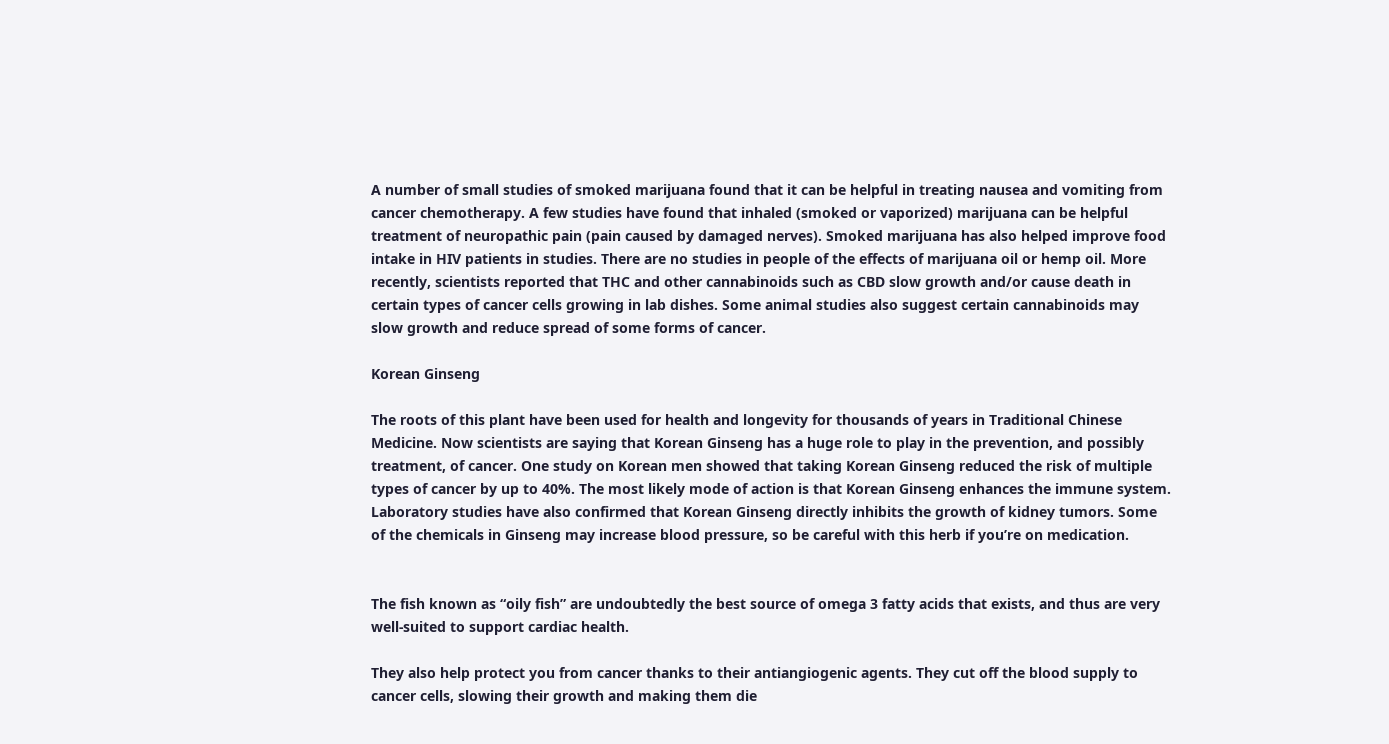A number of small studies of smoked marijuana found that it can be helpful in treating nausea and vomiting from cancer chemotherapy. A few studies have found that inhaled (smoked or vaporized) marijuana can be helpful treatment of neuropathic pain (pain caused by damaged nerves). Smoked marijuana has also helped improve food intake in HIV patients in studies. There are no studies in people of the effects of marijuana oil or hemp oil. More recently, scientists reported that THC and other cannabinoids such as CBD slow growth and/or cause death in certain types of cancer cells growing in lab dishes. Some animal studies also suggest certain cannabinoids may slow growth and reduce spread of some forms of cancer.

Korean Ginseng

The roots of this plant have been used for health and longevity for thousands of years in Traditional Chinese Medicine. Now scientists are saying that Korean Ginseng has a huge role to play in the prevention, and possibly treatment, of cancer. One study on Korean men showed that taking Korean Ginseng reduced the risk of multiple types of cancer by up to 40%. The most likely mode of action is that Korean Ginseng enhances the immune system. Laboratory studies have also confirmed that Korean Ginseng directly inhibits the growth of kidney tumors. Some of the chemicals in Ginseng may increase blood pressure, so be careful with this herb if you’re on medication.


The fish known as “oily fish” are undoubtedly the best source of omega 3 fatty acids that exists, and thus are very well-suited to support cardiac health.

They also help protect you from cancer thanks to their antiangiogenic agents. They cut off the blood supply to cancer cells, slowing their growth and making them die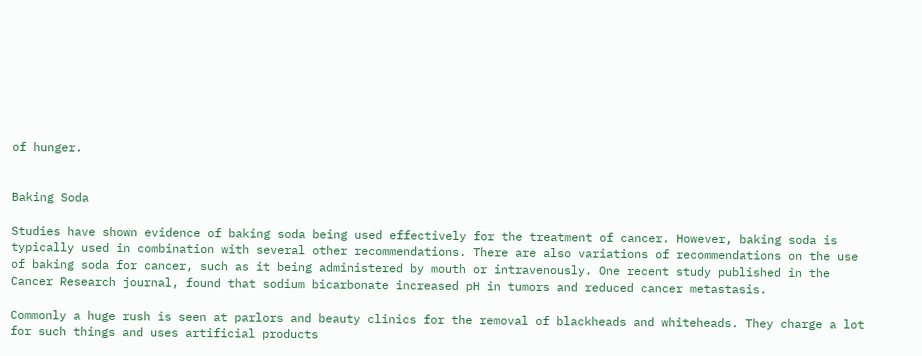of hunger.


Baking Soda

Studies have shown evidence of baking soda being used effectively for the treatment of cancer. However, baking soda is typically used in combination with several other recommendations. There are also variations of recommendations on the use of baking soda for cancer, such as it being administered by mouth or intravenously. One recent study published in the Cancer Research journal, found that sodium bicarbonate increased pH in tumors and reduced cancer metastasis.

Commonly a huge rush is seen at parlors and beauty clinics for the removal of blackheads and whiteheads. They charge a lot for such things and uses artificial products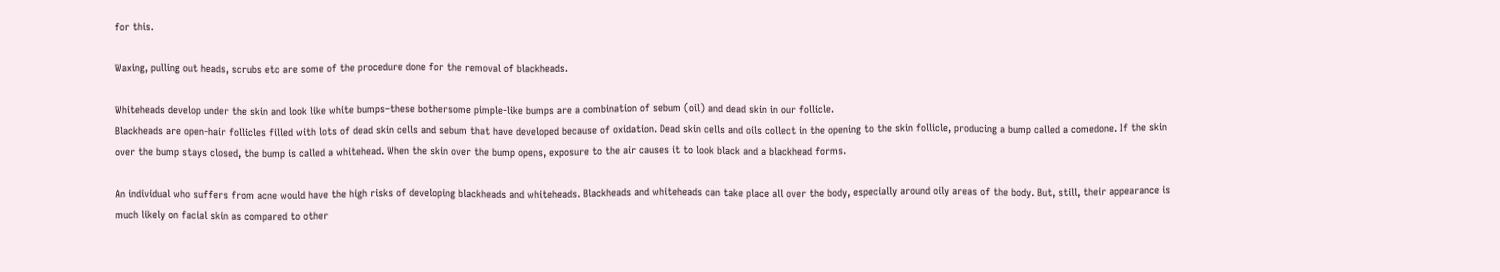for this.

Waxing, pulling out heads, scrubs etc are some of the procedure done for the removal of blackheads.

Whiteheads develop under the skin and look like white bumps–these bothersome pimple-like bumps are a combination of sebum (oil) and dead skin in our follicle.
Blackheads are open-hair follicles filled with lots of dead skin cells and sebum that have developed because of oxidation. Dead skin cells and oils collect in the opening to the skin follicle, producing a bump called a comedone. If the skin over the bump stays closed, the bump is called a whitehead. When the skin over the bump opens, exposure to the air causes it to look black and a blackhead forms.

An individual who suffers from acne would have the high risks of developing blackheads and whiteheads. Blackheads and whiteheads can take place all over the body, especially around oily areas of the body. But, still, their appearance is much likely on facial skin as compared to other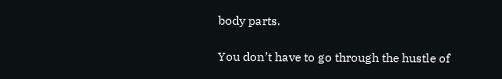body parts.

You don’t have to go through the hustle of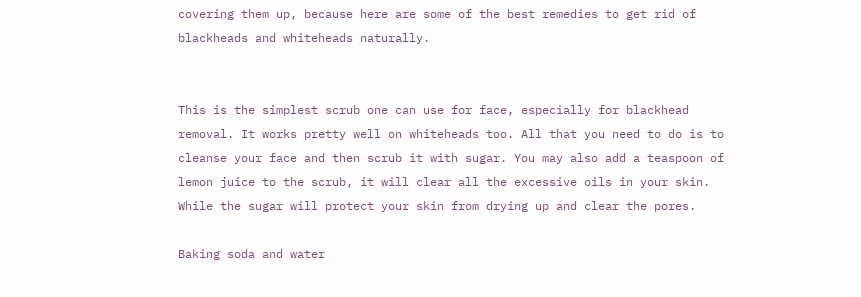covering them up, because here are some of the best remedies to get rid of blackheads and whiteheads naturally.


This is the simplest scrub one can use for face, especially for blackhead removal. It works pretty well on whiteheads too. All that you need to do is to cleanse your face and then scrub it with sugar. You may also add a teaspoon of lemon juice to the scrub, it will clear all the excessive oils in your skin. While the sugar will protect your skin from drying up and clear the pores.

Baking soda and water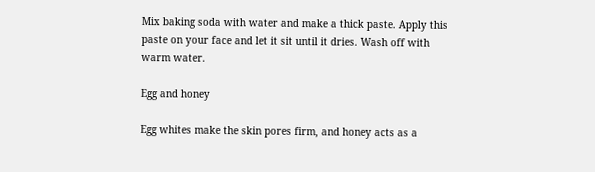Mix baking soda with water and make a thick paste. Apply this paste on your face and let it sit until it dries. Wash off with warm water.

Egg and honey

Egg whites make the skin pores firm, and honey acts as a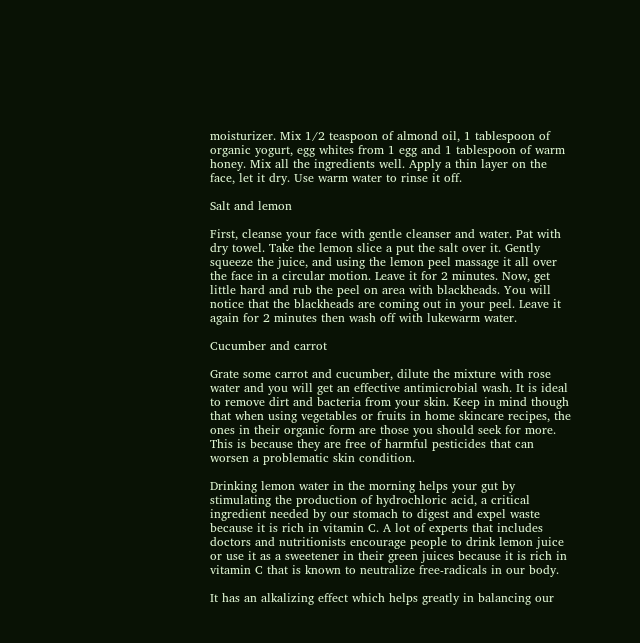moisturizer. Mix 1/2 teaspoon of almond oil, 1 tablespoon of organic yogurt, egg whites from 1 egg and 1 tablespoon of warm honey. Mix all the ingredients well. Apply a thin layer on the face, let it dry. Use warm water to rinse it off.

Salt and lemon

First, cleanse your face with gentle cleanser and water. Pat with dry towel. Take the lemon slice a put the salt over it. Gently squeeze the juice, and using the lemon peel massage it all over the face in a circular motion. Leave it for 2 minutes. Now, get little hard and rub the peel on area with blackheads. You will notice that the blackheads are coming out in your peel. Leave it again for 2 minutes then wash off with lukewarm water.

Cucumber and carrot

Grate some carrot and cucumber, dilute the mixture with rose water and you will get an effective antimicrobial wash. It is ideal to remove dirt and bacteria from your skin. Keep in mind though that when using vegetables or fruits in home skincare recipes, the ones in their organic form are those you should seek for more. This is because they are free of harmful pesticides that can worsen a problematic skin condition.

Drinking lemon water in the morning helps your gut by stimulating the production of hydrochloric acid, a critical ingredient needed by our stomach to digest and expel waste because it is rich in vitamin C. A lot of experts that includes doctors and nutritionists encourage people to drink lemon juice or use it as a sweetener in their green juices because it is rich in vitamin C that is known to neutralize free-radicals in our body.

It has an alkalizing effect which helps greatly in balancing our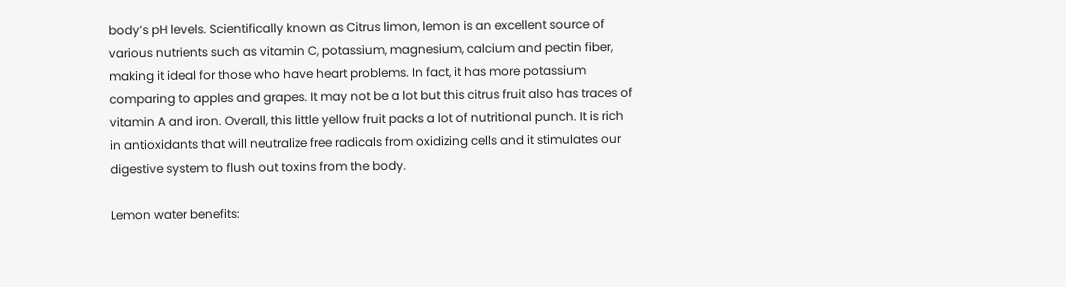body’s pH levels. Scientifically known as Citrus limon, lemon is an excellent source of various nutrients such as vitamin C, potassium, magnesium, calcium and pectin fiber, making it ideal for those who have heart problems. In fact, it has more potassium comparing to apples and grapes. It may not be a lot but this citrus fruit also has traces of vitamin A and iron. Overall, this little yellow fruit packs a lot of nutritional punch. It is rich in antioxidants that will neutralize free radicals from oxidizing cells and it stimulates our digestive system to flush out toxins from the body.

Lemon water benefits: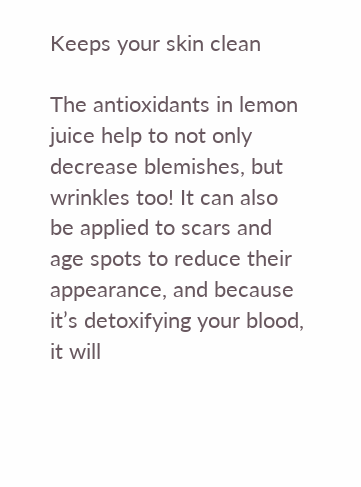Keeps your skin clean

The antioxidants in lemon juice help to not only decrease blemishes, but wrinkles too! It can also be applied to scars and age spots to reduce their appearance, and because it’s detoxifying your blood, it will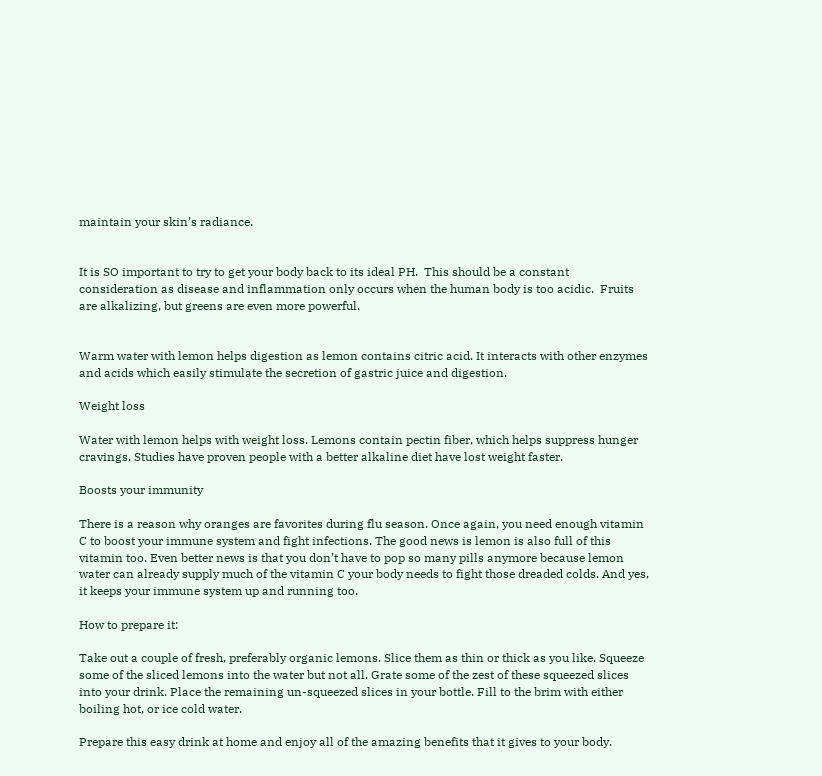maintain your skin’s radiance.


It is SO important to try to get your body back to its ideal PH.  This should be a constant consideration as disease and inflammation only occurs when the human body is too acidic.  Fruits are alkalizing, but greens are even more powerful.


Warm water with lemon helps digestion as lemon contains citric acid. It interacts with other enzymes and acids which easily stimulate the secretion of gastric juice and digestion.

Weight loss

Water with lemon helps with weight loss. Lemons contain pectin fiber, which helps suppress hunger cravings. Studies have proven people with a better alkaline diet have lost weight faster.

Boosts your immunity

There is a reason why oranges are favorites during flu season. Once again, you need enough vitamin C to boost your immune system and fight infections. The good news is lemon is also full of this vitamin too. Even better news is that you don’t have to pop so many pills anymore because lemon water can already supply much of the vitamin C your body needs to fight those dreaded colds. And yes, it keeps your immune system up and running too.

How to prepare it:

Take out a couple of fresh, preferably organic lemons. Slice them as thin or thick as you like. Squeeze some of the sliced lemons into the water but not all. Grate some of the zest of these squeezed slices into your drink. Place the remaining un-squeezed slices in your bottle. Fill to the brim with either boiling hot, or ice cold water.

Prepare this easy drink at home and enjoy all of the amazing benefits that it gives to your body.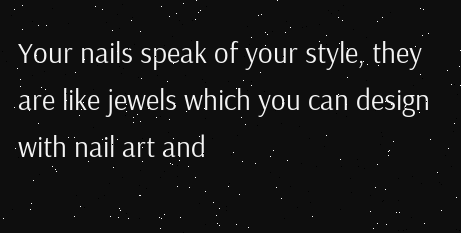Your nails speak of your style, they are like jewels which you can design with nail art and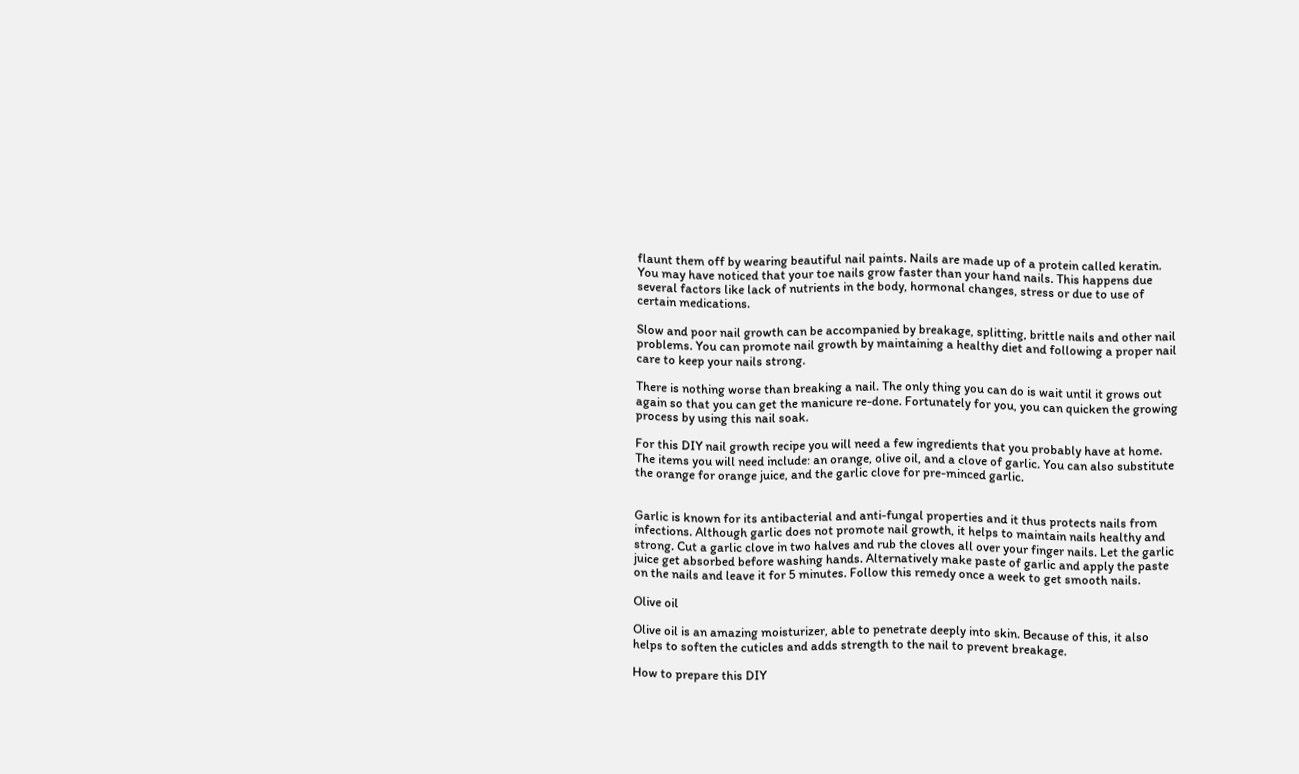flaunt them off by wearing beautiful nail paints. Nails are made up of a protein called keratin.  You may have noticed that your toe nails grow faster than your hand nails. This happens due several factors like lack of nutrients in the body, hormonal changes, stress or due to use of certain medications.

Slow and poor nail growth can be accompanied by breakage, splitting, brittle nails and other nail problems. You can promote nail growth by maintaining a healthy diet and following a proper nail care to keep your nails strong.

There is nothing worse than breaking a nail. The only thing you can do is wait until it grows out again so that you can get the manicure re-done. Fortunately for you, you can quicken the growing process by using this nail soak.

For this DIY nail growth recipe you will need a few ingredients that you probably have at home. The items you will need include: an orange, olive oil, and a clove of garlic. You can also substitute the orange for orange juice, and the garlic clove for pre-minced garlic.


Garlic is known for its antibacterial and anti-fungal properties and it thus protects nails from infections. Although garlic does not promote nail growth, it helps to maintain nails healthy and strong. Cut a garlic clove in two halves and rub the cloves all over your finger nails. Let the garlic juice get absorbed before washing hands. Alternatively make paste of garlic and apply the paste on the nails and leave it for 5 minutes. Follow this remedy once a week to get smooth nails.

Olive oil

Olive oil is an amazing moisturizer, able to penetrate deeply into skin. Because of this, it also helps to soften the cuticles and adds strength to the nail to prevent breakage.

How to prepare this DIY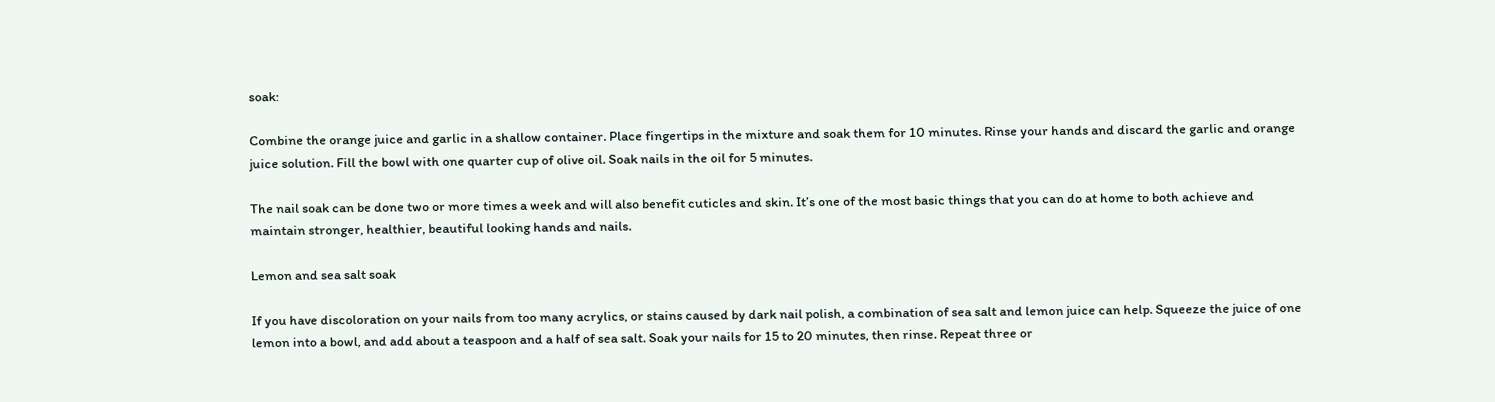soak:

Combine the orange juice and garlic in a shallow container. Place fingertips in the mixture and soak them for 10 minutes. Rinse your hands and discard the garlic and orange juice solution. Fill the bowl with one quarter cup of olive oil. Soak nails in the oil for 5 minutes.

The nail soak can be done two or more times a week and will also benefit cuticles and skin. It’s one of the most basic things that you can do at home to both achieve and maintain stronger, healthier, beautiful looking hands and nails.

Lemon and sea salt soak

If you have discoloration on your nails from too many acrylics, or stains caused by dark nail polish, a combination of sea salt and lemon juice can help. Squeeze the juice of one lemon into a bowl, and add about a teaspoon and a half of sea salt. Soak your nails for 15 to 20 minutes, then rinse. Repeat three or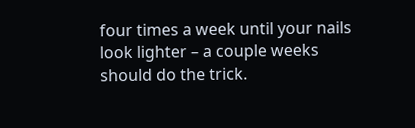four times a week until your nails look lighter – a couple weeks should do the trick.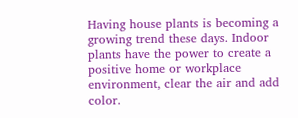Having house plants is becoming a growing trend these days. Indoor plants have the power to create a positive home or workplace environment, clear the air and add color.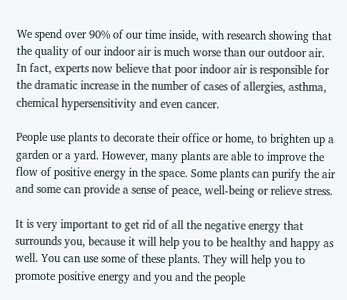We spend over 90% of our time inside, with research showing that the quality of our indoor air is much worse than our outdoor air.  In fact, experts now believe that poor indoor air is responsible for the dramatic increase in the number of cases of allergies, asthma, chemical hypersensitivity and even cancer.

People use plants to decorate their office or home, to brighten up a garden or a yard. However, many plants are able to improve the flow of positive energy in the space. Some plants can purify the air and some can provide a sense of peace, well-being or relieve stress.

It is very important to get rid of all the negative energy that surrounds you, because it will help you to be healthy and happy as well. You can use some of these plants. They will help you to promote positive energy and you and the people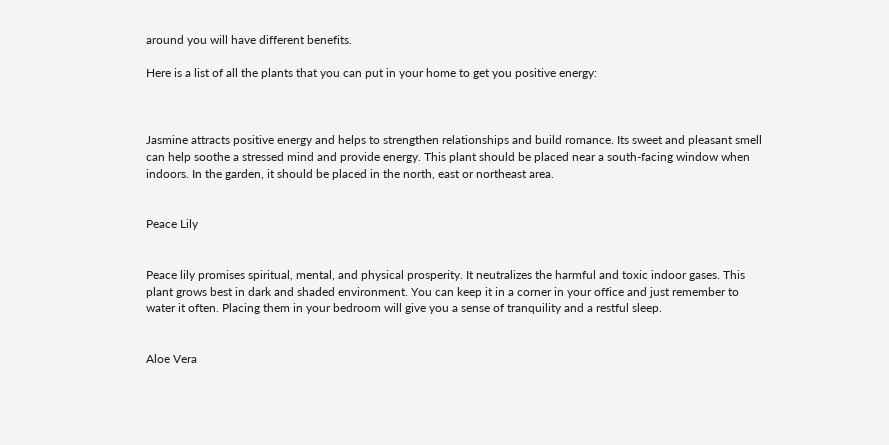around you will have different benefits.

Here is a list of all the plants that you can put in your home to get you positive energy:



Jasmine attracts positive energy and helps to strengthen relationships and build romance. Its sweet and pleasant smell can help soothe a stressed mind and provide energy. This plant should be placed near a south-facing window when indoors. In the garden, it should be placed in the north, east or northeast area.


Peace Lily


Peace lily promises spiritual, mental, and physical prosperity. It neutralizes the harmful and toxic indoor gases. This plant grows best in dark and shaded environment. You can keep it in a corner in your office and just remember to water it often. Placing them in your bedroom will give you a sense of tranquility and a restful sleep.


Aloe Vera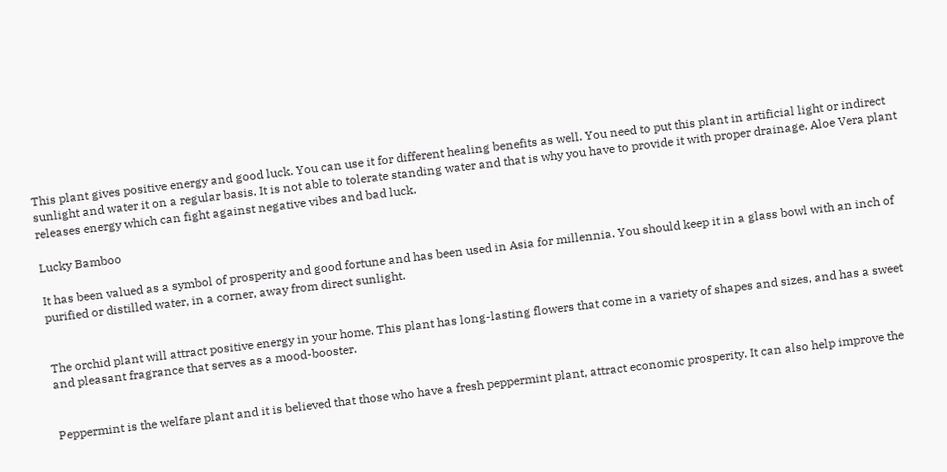This plant gives positive energy and good luck. You can use it for different healing benefits as well. You need to put this plant in artificial light or indirect sunlight and water it on a regular basis. It is not able to tolerate standing water and that is why you have to provide it with proper drainage. Aloe Vera plant releases energy which can fight against negative vibes and bad luck.

Lucky Bamboo

It has been valued as a symbol of prosperity and good fortune and has been used in Asia for millennia. You should keep it in a glass bowl with an inch of purified or distilled water, in a corner, away from direct sunlight.


The orchid plant will attract positive energy in your home. This plant has long-lasting flowers that come in a variety of shapes and sizes, and has a sweet and pleasant fragrance that serves as a mood-booster.


Peppermint is the welfare plant and it is believed that those who have a fresh peppermint plant, attract economic prosperity. It can also help improve the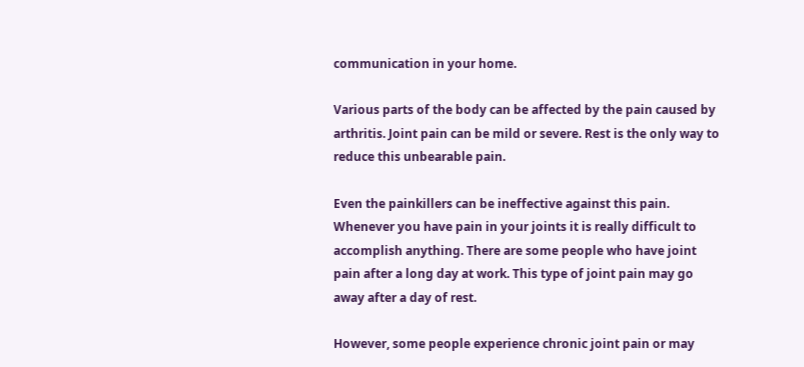communication in your home.

Various parts of the body can be affected by the pain caused by arthritis. Joint pain can be mild or severe. Rest is the only way to reduce this unbearable pain.

Even the painkillers can be ineffective against this pain. Whenever you have pain in your joints it is really difficult to accomplish anything. There are some people who have joint pain after a long day at work. This type of joint pain may go away after a day of rest.

However, some people experience chronic joint pain or may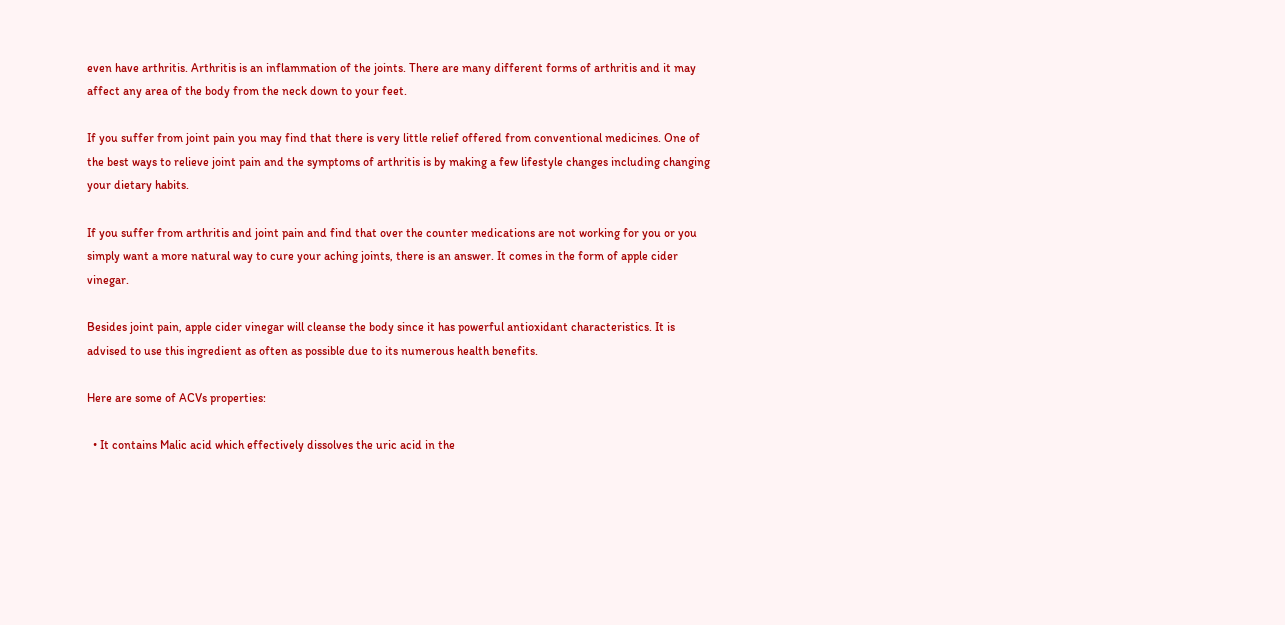even have arthritis. Arthritis is an inflammation of the joints. There are many different forms of arthritis and it may affect any area of the body from the neck down to your feet.

If you suffer from joint pain you may find that there is very little relief offered from conventional medicines. One of the best ways to relieve joint pain and the symptoms of arthritis is by making a few lifestyle changes including changing your dietary habits.

If you suffer from arthritis and joint pain and find that over the counter medications are not working for you or you simply want a more natural way to cure your aching joints, there is an answer. It comes in the form of apple cider vinegar.

Besides joint pain, apple cider vinegar will cleanse the body since it has powerful antioxidant characteristics. It is advised to use this ingredient as often as possible due to its numerous health benefits.

Here are some of ACVs properties:

  • It contains Malic acid which effectively dissolves the uric acid in the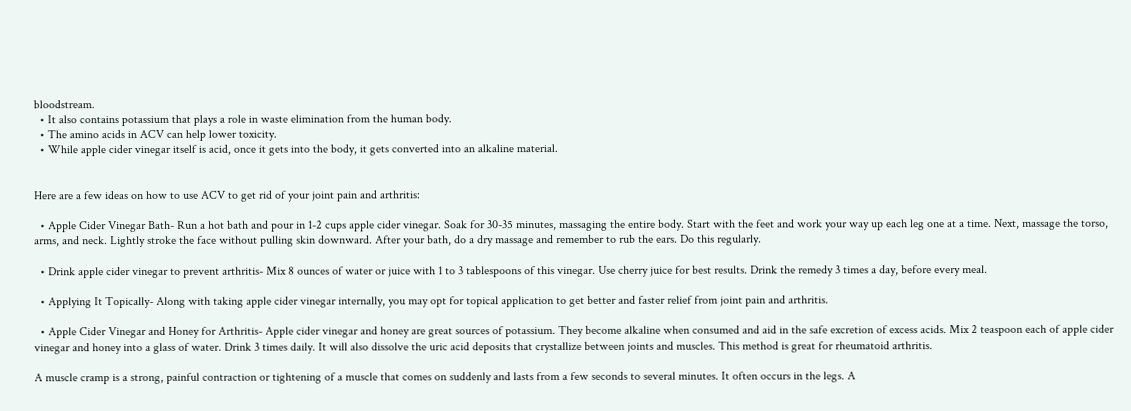bloodstream.
  • It also contains potassium that plays a role in waste elimination from the human body.
  • The amino acids in ACV can help lower toxicity.
  • While apple cider vinegar itself is acid, once it gets into the body, it gets converted into an alkaline material.


Here are a few ideas on how to use ACV to get rid of your joint pain and arthritis:

  • Apple Cider Vinegar Bath- Run a hot bath and pour in 1-2 cups apple cider vinegar. Soak for 30-35 minutes, massaging the entire body. Start with the feet and work your way up each leg one at a time. Next, massage the torso, arms, and neck. Lightly stroke the face without pulling skin downward. After your bath, do a dry massage and remember to rub the ears. Do this regularly.

  • Drink apple cider vinegar to prevent arthritis- Mix 8 ounces of water or juice with 1 to 3 tablespoons of this vinegar. Use cherry juice for best results. Drink the remedy 3 times a day, before every meal.

  • Applying It Topically- Along with taking apple cider vinegar internally, you may opt for topical application to get better and faster relief from joint pain and arthritis.

  • Apple Cider Vinegar and Honey for Arthritis- Apple cider vinegar and honey are great sources of potassium. They become alkaline when consumed and aid in the safe excretion of excess acids. Mix 2 teaspoon each of apple cider vinegar and honey into a glass of water. Drink 3 times daily. It will also dissolve the uric acid deposits that crystallize between joints and muscles. This method is great for rheumatoid arthritis.

A muscle cramp is a strong, painful contraction or tightening of a muscle that comes on suddenly and lasts from a few seconds to several minutes. It often occurs in the legs. A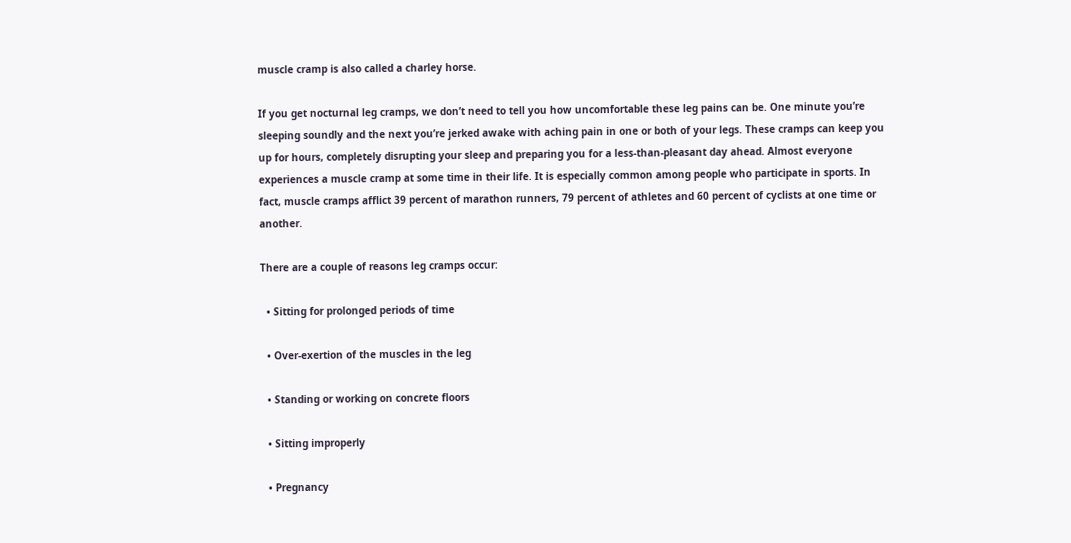muscle cramp is also called a charley horse.

If you get nocturnal leg cramps, we don’t need to tell you how uncomfortable these leg pains can be. One minute you’re sleeping soundly and the next you’re jerked awake with aching pain in one or both of your legs. These cramps can keep you up for hours, completely disrupting your sleep and preparing you for a less-than-pleasant day ahead. Almost everyone experiences a muscle cramp at some time in their life. It is especially common among people who participate in sports. In fact, muscle cramps afflict 39 percent of marathon runners, 79 percent of athletes and 60 percent of cyclists at one time or another.

There are a couple of reasons leg cramps occur:

  • Sitting for prolonged periods of time

  • Over-exertion of the muscles in the leg

  • Standing or working on concrete floors

  • Sitting improperly

  • Pregnancy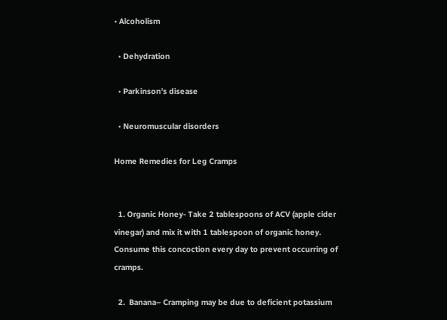• Alcoholism

  • Dehydration

  • Parkinson’s disease

  • Neuromuscular disorders

Home Remedies for Leg Cramps


  1. Organic Honey- Take 2 tablespoons of ACV (apple cider vinegar) and mix it with 1 tablespoon of organic honey. Consume this concoction every day to prevent occurring of cramps.

  2.  Banana– Cramping may be due to deficient potassium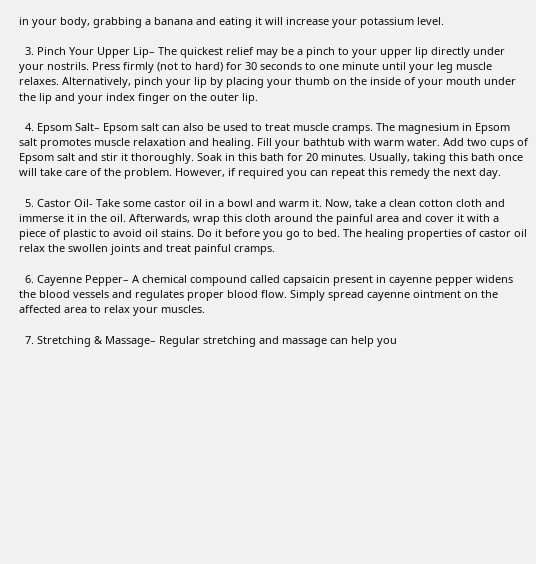in your body, grabbing a banana and eating it will increase your potassium level.

  3. Pinch Your Upper Lip– The quickest relief may be a pinch to your upper lip directly under your nostrils. Press firmly (not to hard) for 30 seconds to one minute until your leg muscle relaxes. Alternatively, pinch your lip by placing your thumb on the inside of your mouth under the lip and your index finger on the outer lip.

  4. Epsom Salt– Epsom salt can also be used to treat muscle cramps. The magnesium in Epsom salt promotes muscle relaxation and healing. Fill your bathtub with warm water. Add two cups of Epsom salt and stir it thoroughly. Soak in this bath for 20 minutes. Usually, taking this bath once will take care of the problem. However, if required you can repeat this remedy the next day.

  5. Castor Oil- Take some castor oil in a bowl and warm it. Now, take a clean cotton cloth and immerse it in the oil. Afterwards, wrap this cloth around the painful area and cover it with a piece of plastic to avoid oil stains. Do it before you go to bed. The healing properties of castor oil relax the swollen joints and treat painful cramps.

  6. Cayenne Pepper– A chemical compound called capsaicin present in cayenne pepper widens the blood vessels and regulates proper blood flow. Simply spread cayenne ointment on the affected area to relax your muscles.

  7. Stretching & Massage– Regular stretching and massage can help you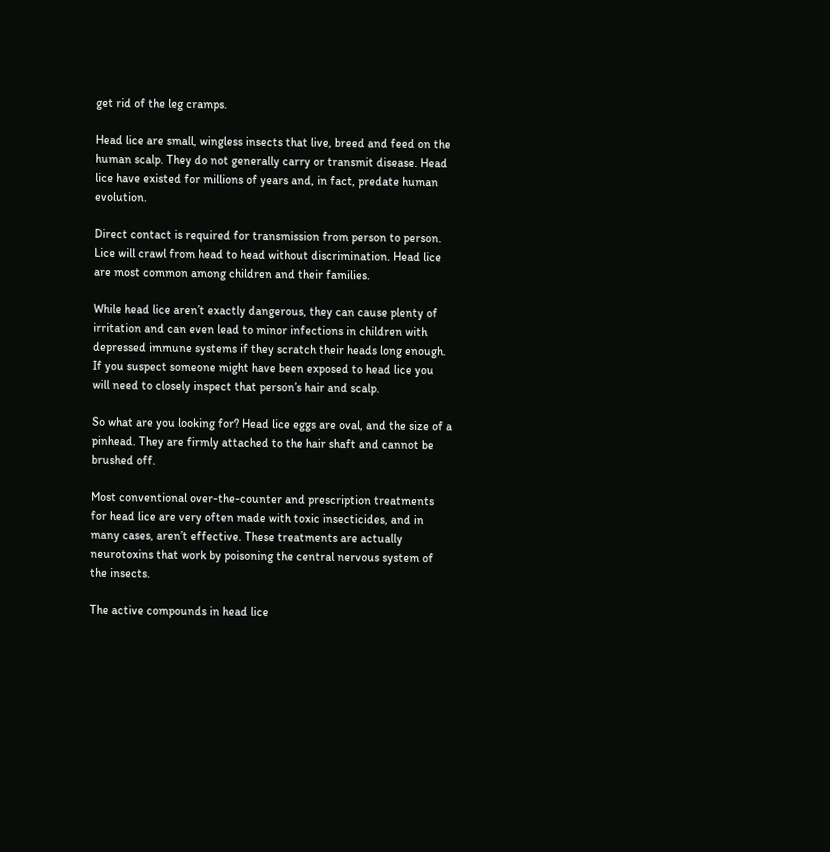get rid of the leg cramps.

Head lice are small, wingless insects that live, breed and feed on the human scalp. They do not generally carry or transmit disease. Head lice have existed for millions of years and, in fact, predate human evolution.

Direct contact is required for transmission from person to person. Lice will crawl from head to head without discrimination. Head lice are most common among children and their families.

While head lice aren’t exactly dangerous, they can cause plenty of irritation and can even lead to minor infections in children with depressed immune systems if they scratch their heads long enough. If you suspect someone might have been exposed to head lice you will need to closely inspect that person’s hair and scalp.

So what are you looking for? Head lice eggs are oval, and the size of a pinhead. They are firmly attached to the hair shaft and cannot be brushed off.

Most conventional over-the-counter and prescription treatments for head lice are very often made with toxic insecticides, and in many cases, aren’t effective. These treatments are actually neurotoxins that work by poisoning the central nervous system of the insects.

The active compounds in head lice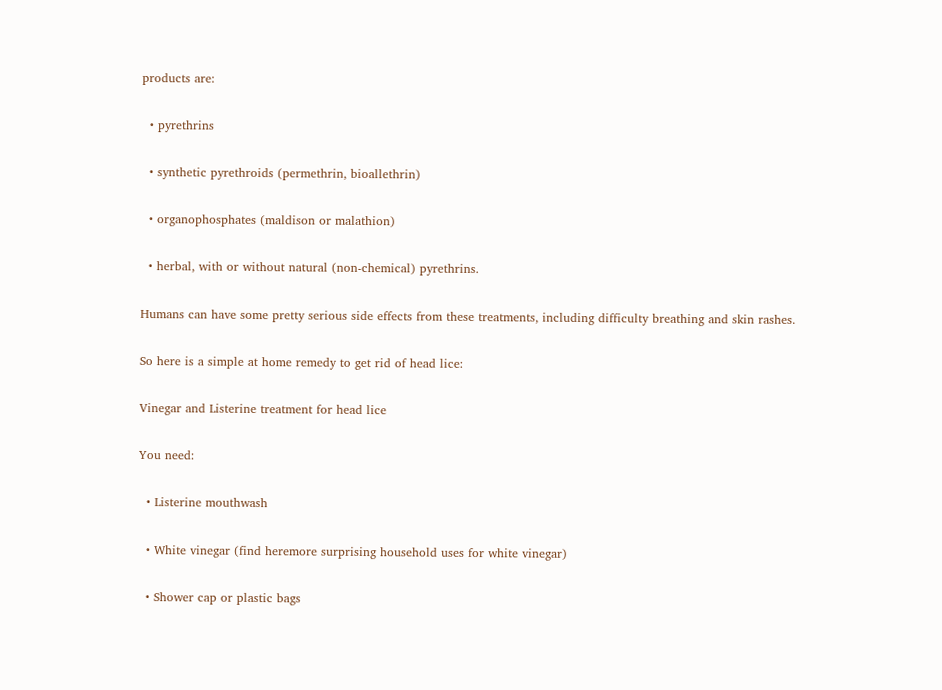products are:

  • pyrethrins

  • synthetic pyrethroids (permethrin, bioallethrin)

  • organophosphates (maldison or malathion)

  • herbal, with or without natural (non-chemical) pyrethrins.

Humans can have some pretty serious side effects from these treatments, including difficulty breathing and skin rashes.

So here is a simple at home remedy to get rid of head lice:

Vinegar and Listerine treatment for head lice

You need:

  • Listerine mouthwash

  • White vinegar (find heremore surprising household uses for white vinegar)

  • Shower cap or plastic bags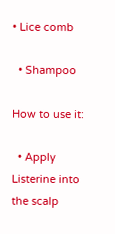• Lice comb

  • Shampoo

How to use it:

  • Apply Listerine into the scalp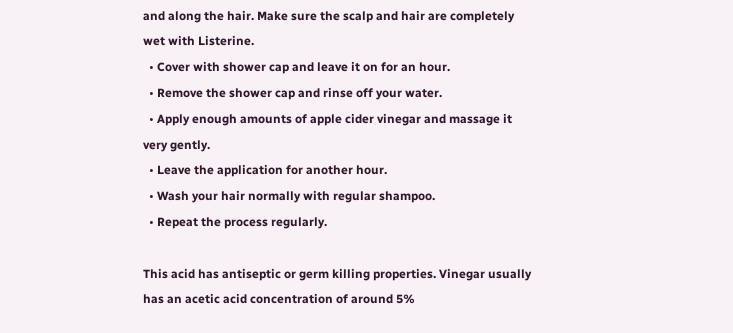and along the hair. Make sure the scalp and hair are completely wet with Listerine.
  • Cover with shower cap and leave it on for an hour.
  • Remove the shower cap and rinse off your water.
  • Apply enough amounts of apple cider vinegar and massage it very gently.
  • Leave the application for another hour.
  • Wash your hair normally with regular shampoo.
  • Repeat the process regularly.

This acid has antiseptic or germ killing properties. Vinegar usually has an acetic acid concentration of around 5%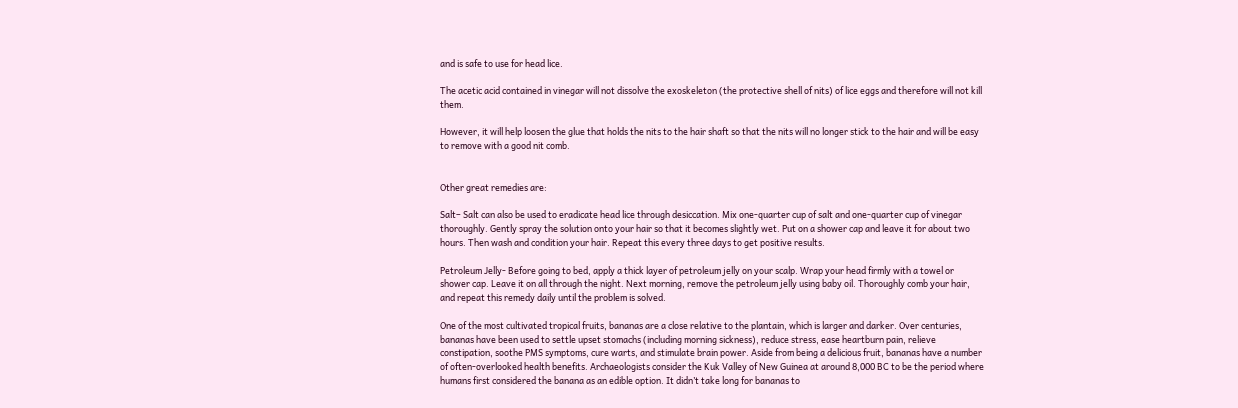and is safe to use for head lice.

The acetic acid contained in vinegar will not dissolve the exoskeleton (the protective shell of nits) of lice eggs and therefore will not kill them.

However, it will help loosen the glue that holds the nits to the hair shaft so that the nits will no longer stick to the hair and will be easy to remove with a good nit comb.


Other great remedies are:

Salt– Salt can also be used to eradicate head lice through desiccation. Mix one-quarter cup of salt and one-quarter cup of vinegar thoroughly. Gently spray the solution onto your hair so that it becomes slightly wet. Put on a shower cap and leave it for about two hours. Then wash and condition your hair. Repeat this every three days to get positive results.

Petroleum Jelly- Before going to bed, apply a thick layer of petroleum jelly on your scalp. Wrap your head firmly with a towel or shower cap. Leave it on all through the night. Next morning, remove the petroleum jelly using baby oil. Thoroughly comb your hair, and repeat this remedy daily until the problem is solved.

One of the most cultivated tropical fruits, bananas are a close relative to the plantain, which is larger and darker. Over centuries, bananas have been used to settle upset stomachs (including morning sickness), reduce stress, ease heartburn pain, relieve constipation, soothe PMS symptoms, cure warts, and stimulate brain power. Aside from being a delicious fruit, bananas have a number of often-overlooked health benefits. Archaeologists consider the Kuk Valley of New Guinea at around 8,000 BC to be the period where humans first considered the banana as an edible option. It didn’t take long for bananas to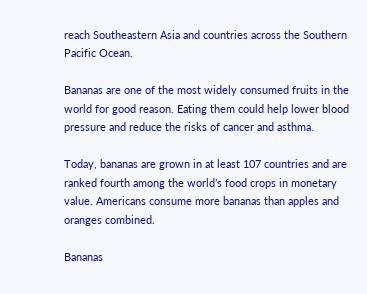reach Southeastern Asia and countries across the Southern Pacific Ocean.

Bananas are one of the most widely consumed fruits in the world for good reason. Eating them could help lower blood pressure and reduce the risks of cancer and asthma.

Today, bananas are grown in at least 107 countries and are ranked fourth among the world’s food crops in monetary value. Americans consume more bananas than apples and oranges combined.

Bananas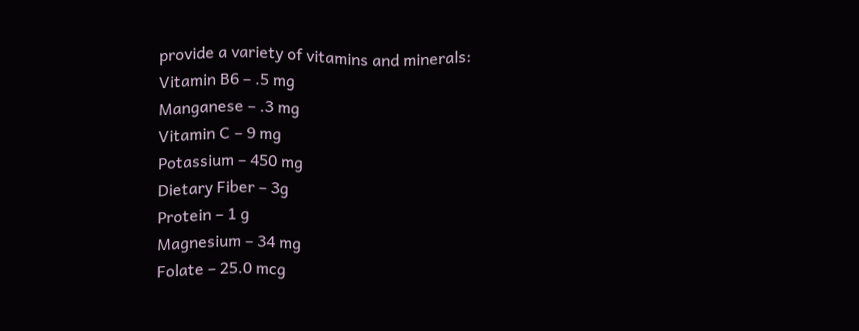provide a variety of vitamins and minerals:
Vitamin B6 – .5 mg
Manganese – .3 mg
Vitamin C – 9 mg
Potassium – 450 mg
Dietary Fiber – 3g
Protein – 1 g
Magnesium – 34 mg
Folate – 25.0 mcg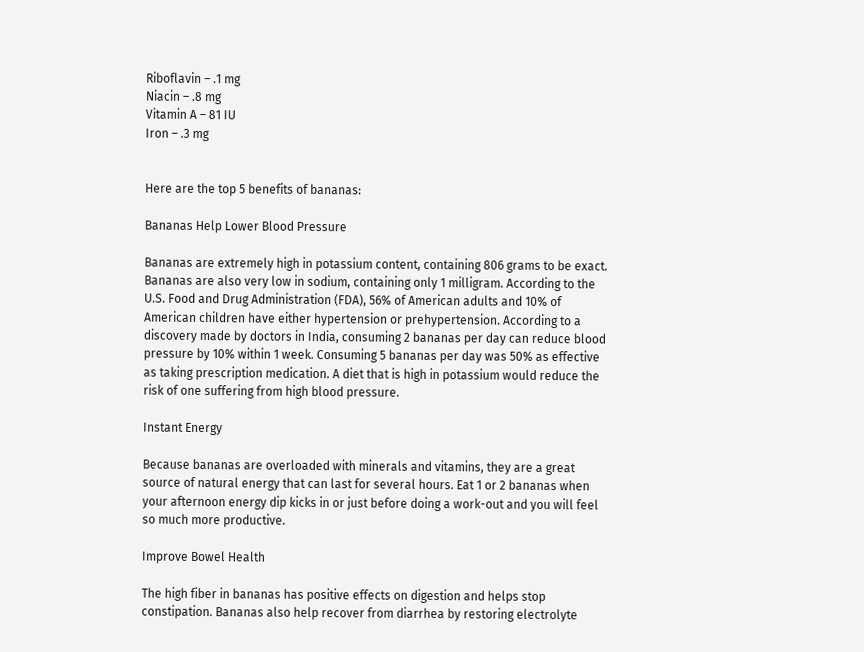Riboflavin – .1 mg
Niacin – .8 mg
Vitamin A – 81 IU
Iron – .3 mg


Here are the top 5 benefits of bananas:

Bananas Help Lower Blood Pressure

Bananas are extremely high in potassium content, containing 806 grams to be exact. Bananas are also very low in sodium, containing only 1 milligram. According to the U.S. Food and Drug Administration (FDA), 56% of American adults and 10% of American children have either hypertension or prehypertension. According to a discovery made by doctors in India, consuming 2 bananas per day can reduce blood pressure by 10% within 1 week. Consuming 5 bananas per day was 50% as effective as taking prescription medication. A diet that is high in potassium would reduce the risk of one suffering from high blood pressure.

Instant Energy

Because bananas are overloaded with minerals and vitamins, they are a great source of natural energy that can last for several hours. Eat 1 or 2 bananas when your afternoon energy dip kicks in or just before doing a work-out and you will feel so much more productive.

Improve Bowel Health

The high fiber in bananas has positive effects on digestion and helps stop constipation. Bananas also help recover from diarrhea by restoring electrolyte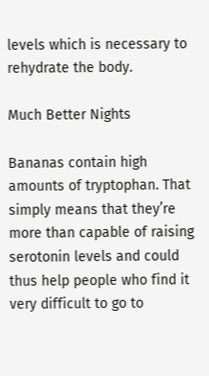levels which is necessary to rehydrate the body.

Much Better Nights

Bananas contain high amounts of tryptophan. That simply means that they’re more than capable of raising serotonin levels and could thus help people who find it very difficult to go to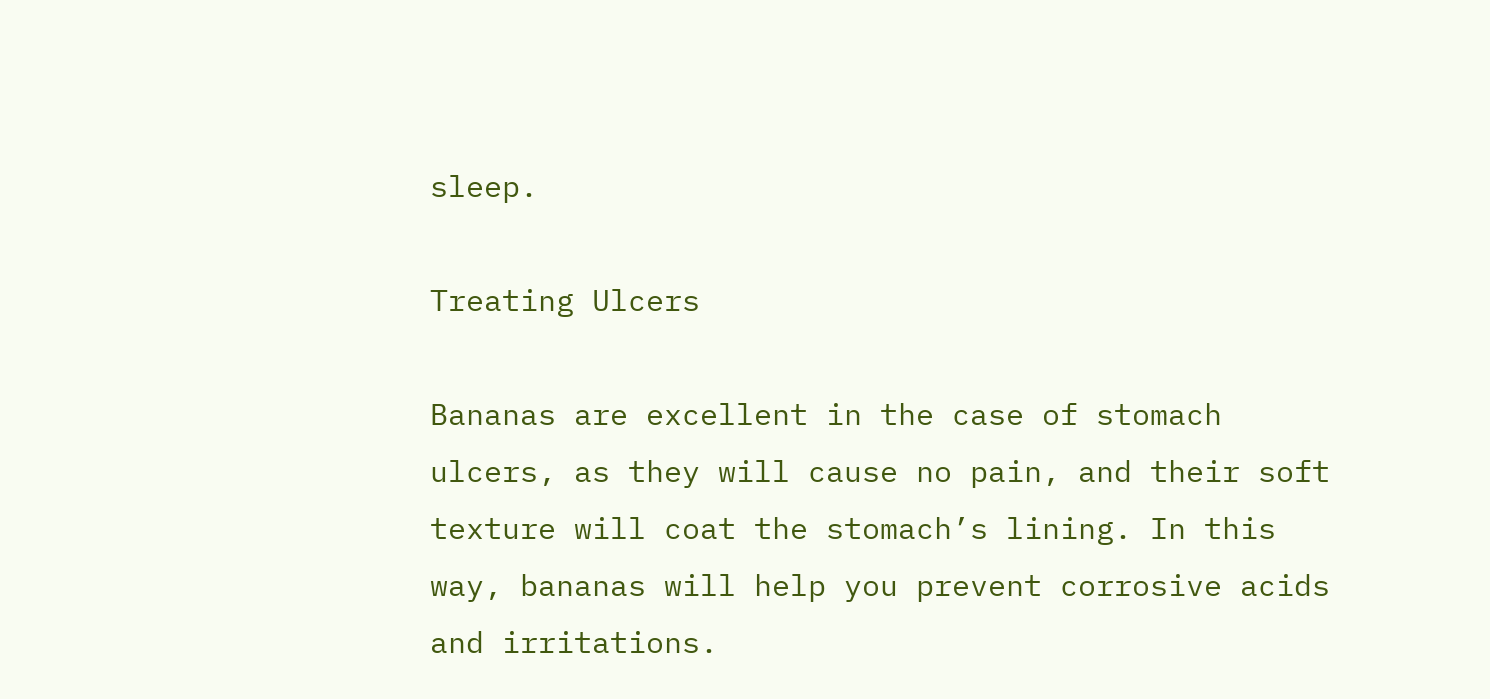sleep.

Treating Ulcers

Bananas are excellent in the case of stomach ulcers, as they will cause no pain, and their soft texture will coat the stomach’s lining. In this way, bananas will help you prevent corrosive acids and irritations.